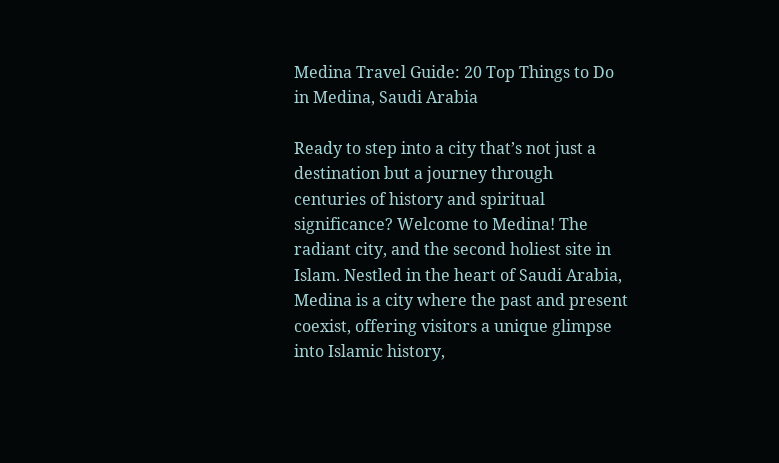Medina Travel Guide: 20 Top Things to Do in Medina, Saudi Arabia

Ready to step into a city that’s not just a destination but a journey through centuries of history and spiritual significance? Welcome to Medina! The radiant city, and the second holiest site in Islam. Nestled in the heart of Saudi Arabia, Medina is a city where the past and present coexist, offering visitors a unique glimpse into Islamic history,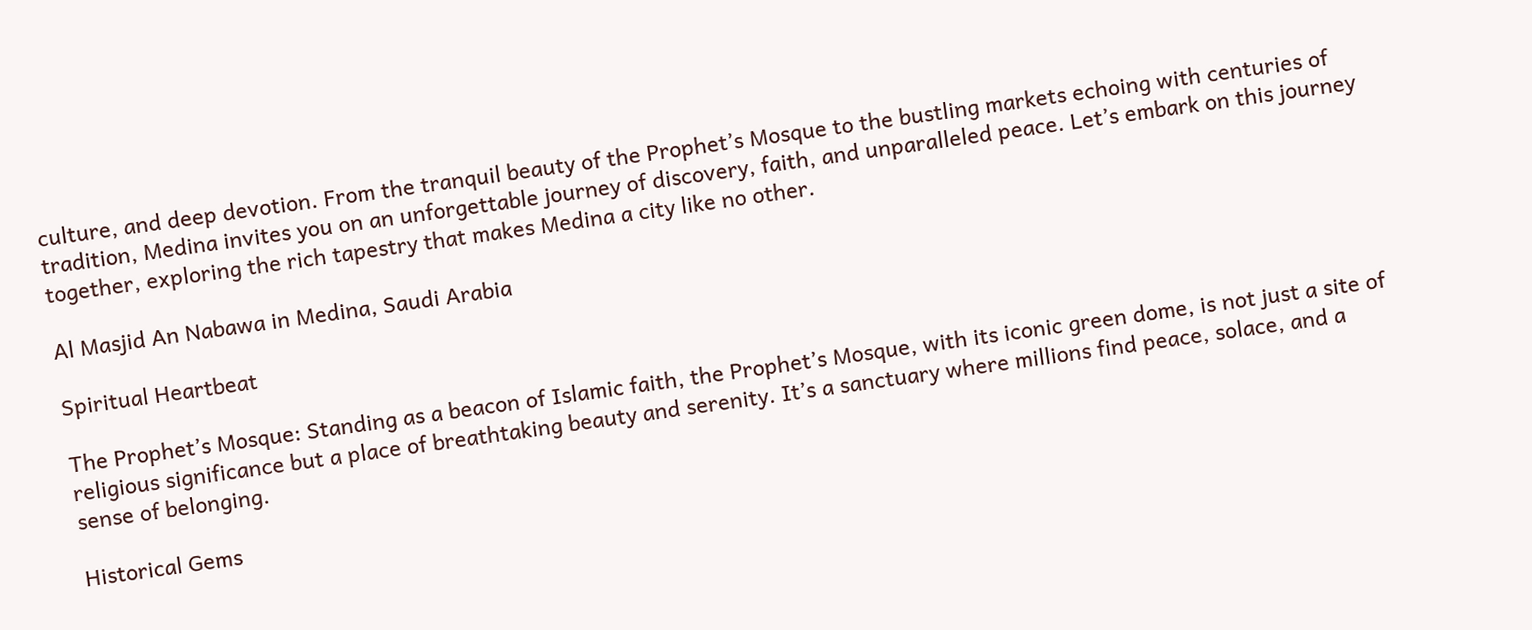culture, and deep devotion. From the tranquil beauty of the Prophet’s Mosque to the bustling markets echoing with centuries of tradition, Medina invites you on an unforgettable journey of discovery, faith, and unparalleled peace. Let’s embark on this journey together, exploring the rich tapestry that makes Medina a city like no other.

Al Masjid An Nabawa in Medina, Saudi Arabia

Spiritual Heartbeat

The Prophet’s Mosque: Standing as a beacon of Islamic faith, the Prophet’s Mosque, with its iconic green dome, is not just a site of religious significance but a place of breathtaking beauty and serenity. It’s a sanctuary where millions find peace, solace, and a sense of belonging.

Historical Gems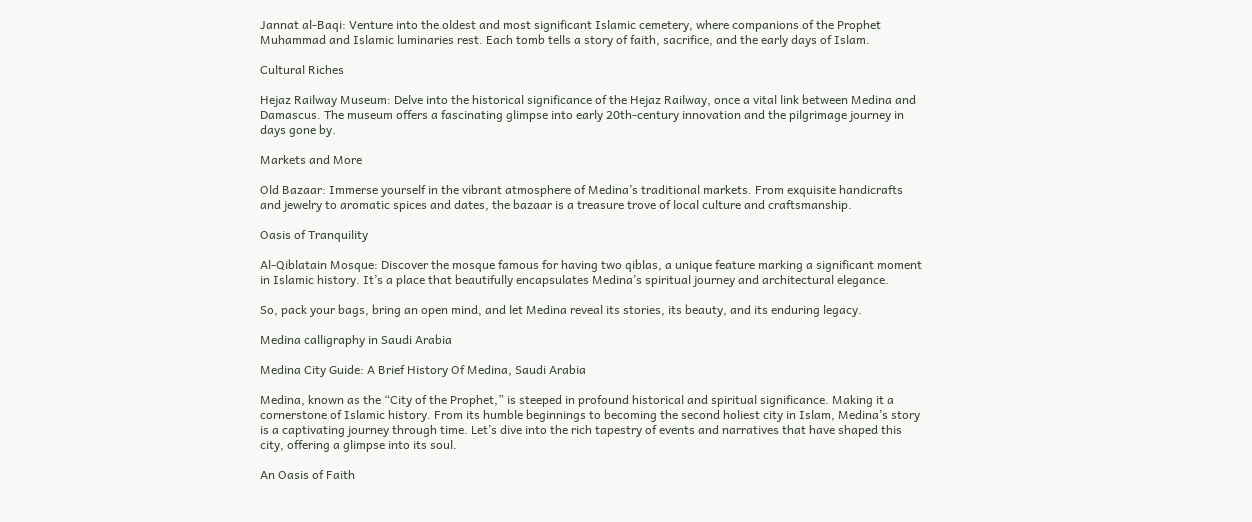Jannat al-Baqi: Venture into the oldest and most significant Islamic cemetery, where companions of the Prophet Muhammad and Islamic luminaries rest. Each tomb tells a story of faith, sacrifice, and the early days of Islam.

Cultural Riches

Hejaz Railway Museum: Delve into the historical significance of the Hejaz Railway, once a vital link between Medina and Damascus. The museum offers a fascinating glimpse into early 20th-century innovation and the pilgrimage journey in days gone by.

Markets and More

Old Bazaar: Immerse yourself in the vibrant atmosphere of Medina’s traditional markets. From exquisite handicrafts and jewelry to aromatic spices and dates, the bazaar is a treasure trove of local culture and craftsmanship.

Oasis of Tranquility

Al-Qiblatain Mosque: Discover the mosque famous for having two qiblas, a unique feature marking a significant moment in Islamic history. It’s a place that beautifully encapsulates Medina’s spiritual journey and architectural elegance.

So, pack your bags, bring an open mind, and let Medina reveal its stories, its beauty, and its enduring legacy.

Medina calligraphy in Saudi Arabia

Medina City Guide: A Brief History Of Medina, Saudi Arabia

Medina, known as the “City of the Prophet,” is steeped in profound historical and spiritual significance. Making it a cornerstone of Islamic history. From its humble beginnings to becoming the second holiest city in Islam, Medina’s story is a captivating journey through time. Let’s dive into the rich tapestry of events and narratives that have shaped this city, offering a glimpse into its soul.

An Oasis of Faith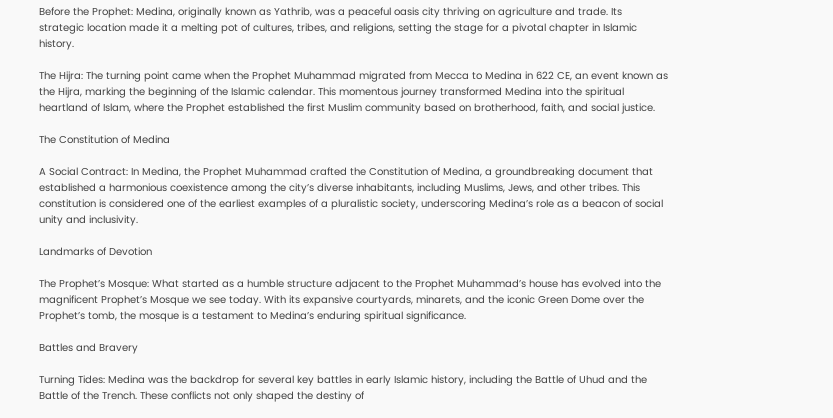Before the Prophet: Medina, originally known as Yathrib, was a peaceful oasis city thriving on agriculture and trade. Its strategic location made it a melting pot of cultures, tribes, and religions, setting the stage for a pivotal chapter in Islamic history.

The Hijra: The turning point came when the Prophet Muhammad migrated from Mecca to Medina in 622 CE, an event known as the Hijra, marking the beginning of the Islamic calendar. This momentous journey transformed Medina into the spiritual heartland of Islam, where the Prophet established the first Muslim community based on brotherhood, faith, and social justice.

The Constitution of Medina

A Social Contract: In Medina, the Prophet Muhammad crafted the Constitution of Medina, a groundbreaking document that established a harmonious coexistence among the city’s diverse inhabitants, including Muslims, Jews, and other tribes. This constitution is considered one of the earliest examples of a pluralistic society, underscoring Medina’s role as a beacon of social unity and inclusivity.

Landmarks of Devotion

The Prophet’s Mosque: What started as a humble structure adjacent to the Prophet Muhammad’s house has evolved into the magnificent Prophet’s Mosque we see today. With its expansive courtyards, minarets, and the iconic Green Dome over the Prophet’s tomb, the mosque is a testament to Medina’s enduring spiritual significance.

Battles and Bravery

Turning Tides: Medina was the backdrop for several key battles in early Islamic history, including the Battle of Uhud and the Battle of the Trench. These conflicts not only shaped the destiny of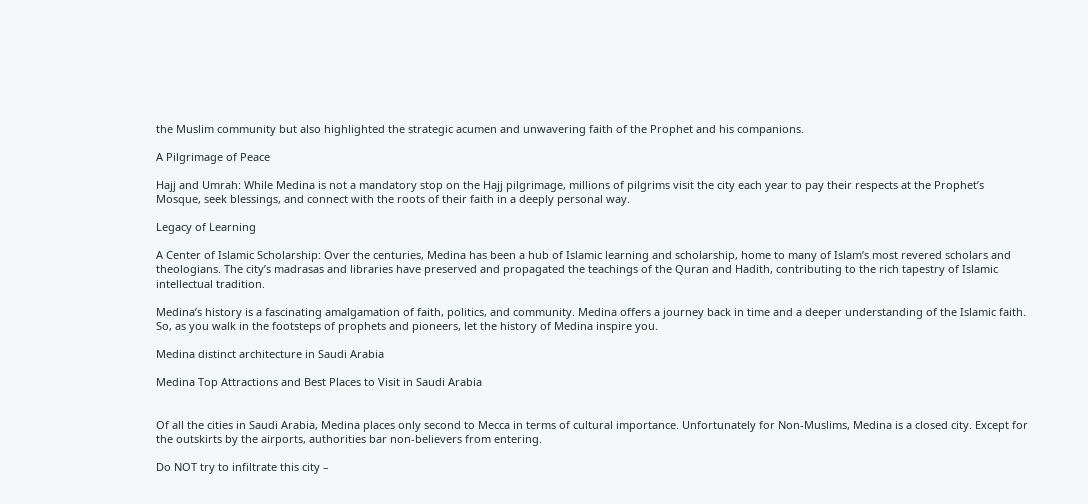the Muslim community but also highlighted the strategic acumen and unwavering faith of the Prophet and his companions.

A Pilgrimage of Peace

Hajj and Umrah: While Medina is not a mandatory stop on the Hajj pilgrimage, millions of pilgrims visit the city each year to pay their respects at the Prophet’s Mosque, seek blessings, and connect with the roots of their faith in a deeply personal way.

Legacy of Learning

A Center of Islamic Scholarship: Over the centuries, Medina has been a hub of Islamic learning and scholarship, home to many of Islam’s most revered scholars and theologians. The city’s madrasas and libraries have preserved and propagated the teachings of the Quran and Hadith, contributing to the rich tapestry of Islamic intellectual tradition.

Medina’s history is a fascinating amalgamation of faith, politics, and community. Medina offers a journey back in time and a deeper understanding of the Islamic faith. So, as you walk in the footsteps of prophets and pioneers, let the history of Medina inspire you.

Medina distinct architecture in Saudi Arabia

Medina Top Attractions and Best Places to Visit in Saudi Arabia


Of all the cities in Saudi Arabia, Medina places only second to Mecca in terms of cultural importance. Unfortunately for Non-Muslims, Medina is a closed city. Except for the outskirts by the airports, authorities bar non-believers from entering.

Do NOT try to infiltrate this city –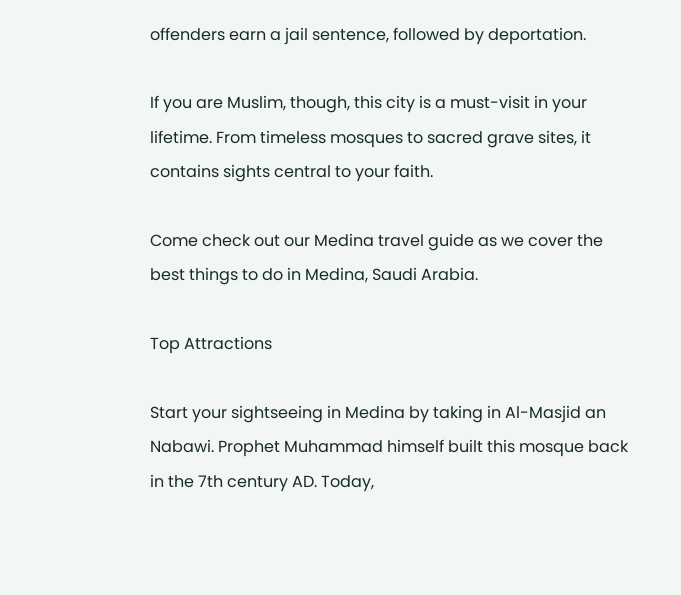offenders earn a jail sentence, followed by deportation.

If you are Muslim, though, this city is a must-visit in your lifetime. From timeless mosques to sacred grave sites, it contains sights central to your faith.

Come check out our Medina travel guide as we cover the best things to do in Medina, Saudi Arabia.

Top Attractions

Start your sightseeing in Medina by taking in Al-Masjid an Nabawi. Prophet Muhammad himself built this mosque back in the 7th century AD. Today,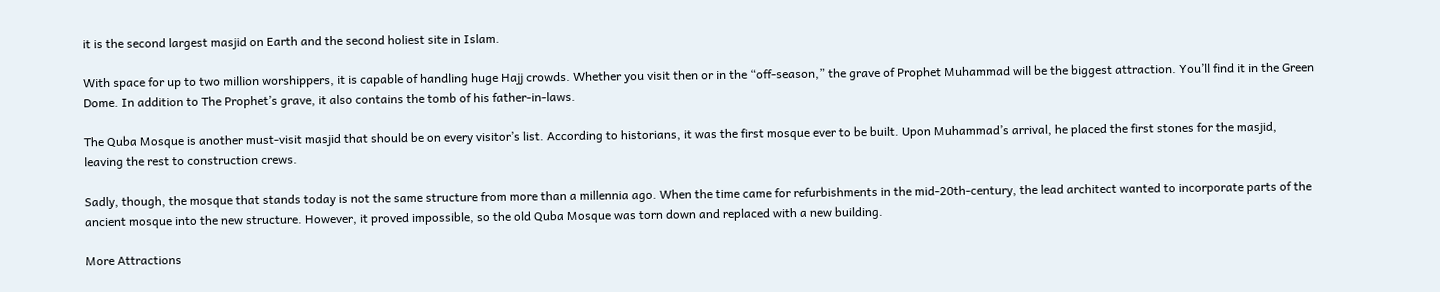it is the second largest masjid on Earth and the second holiest site in Islam.

With space for up to two million worshippers, it is capable of handling huge Hajj crowds. Whether you visit then or in the “off-season,” the grave of Prophet Muhammad will be the biggest attraction. You’ll find it in the Green Dome. In addition to The Prophet’s grave, it also contains the tomb of his father-in-laws.

The Quba Mosque is another must-visit masjid that should be on every visitor’s list. According to historians, it was the first mosque ever to be built. Upon Muhammad’s arrival, he placed the first stones for the masjid, leaving the rest to construction crews.

Sadly, though, the mosque that stands today is not the same structure from more than a millennia ago. When the time came for refurbishments in the mid-20th-century, the lead architect wanted to incorporate parts of the ancient mosque into the new structure. However, it proved impossible, so the old Quba Mosque was torn down and replaced with a new building.

More Attractions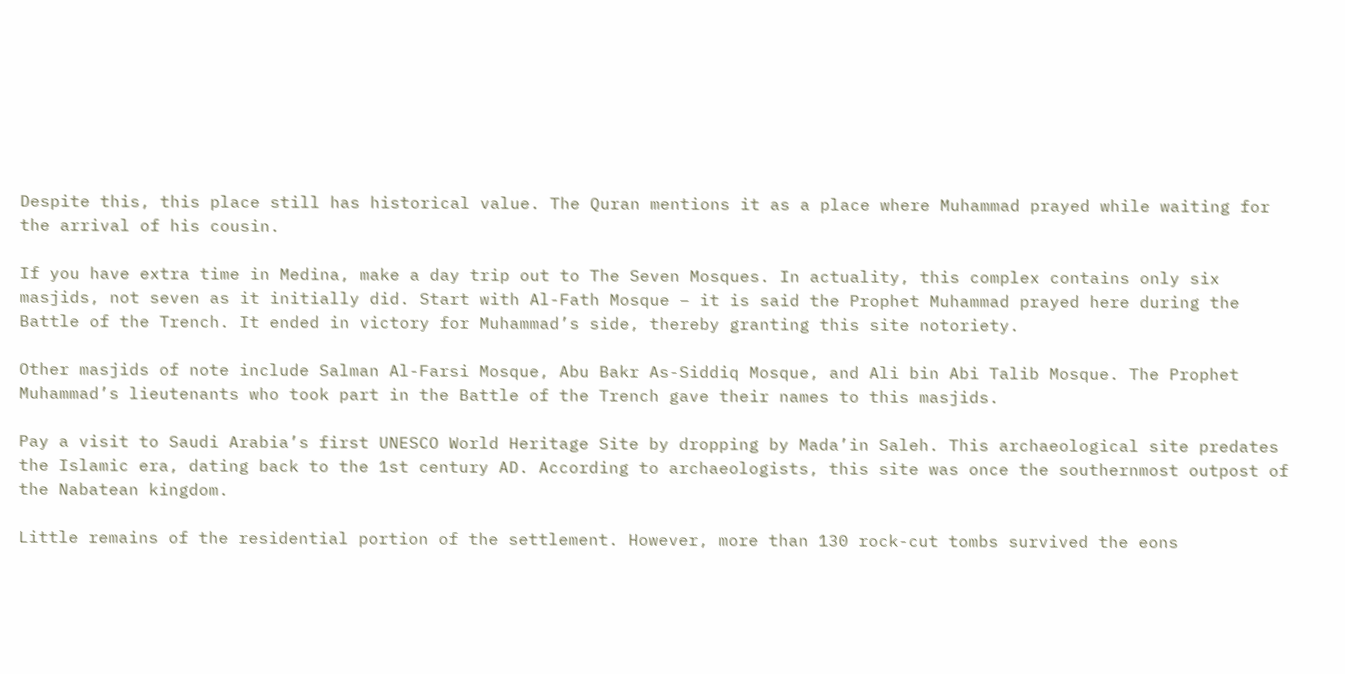Despite this, this place still has historical value. The Quran mentions it as a place where Muhammad prayed while waiting for the arrival of his cousin.

If you have extra time in Medina, make a day trip out to The Seven Mosques. In actuality, this complex contains only six masjids, not seven as it initially did. Start with Al-Fath Mosque – it is said the Prophet Muhammad prayed here during the Battle of the Trench. It ended in victory for Muhammad’s side, thereby granting this site notoriety.

Other masjids of note include Salman Al-Farsi Mosque, Abu Bakr As-Siddiq Mosque, and Ali bin Abi Talib Mosque. The Prophet Muhammad’s lieutenants who took part in the Battle of the Trench gave their names to this masjids.

Pay a visit to Saudi Arabia’s first UNESCO World Heritage Site by dropping by Mada’in Saleh. This archaeological site predates the Islamic era, dating back to the 1st century AD. According to archaeologists, this site was once the southernmost outpost of the Nabatean kingdom.

Little remains of the residential portion of the settlement. However, more than 130 rock-cut tombs survived the eons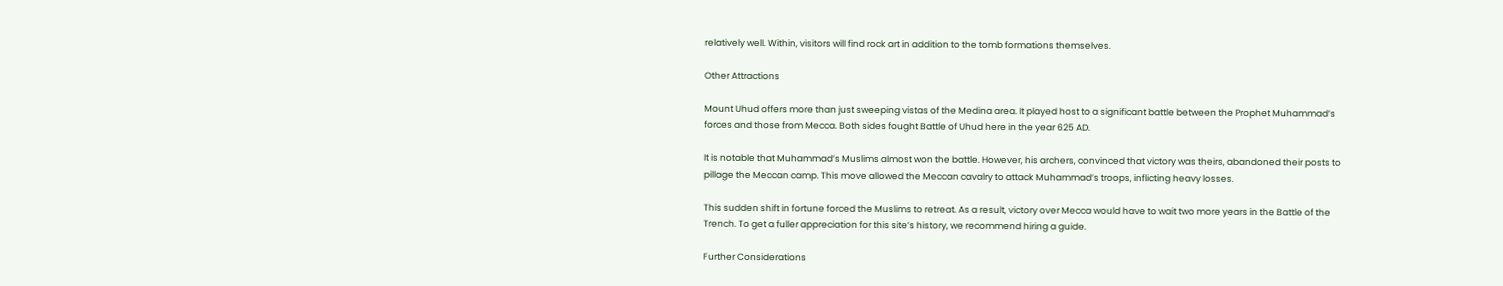relatively well. Within, visitors will find rock art in addition to the tomb formations themselves.

Other Attractions

Mount Uhud offers more than just sweeping vistas of the Medina area. It played host to a significant battle between the Prophet Muhammad’s forces and those from Mecca. Both sides fought Battle of Uhud here in the year 625 AD.

It is notable that Muhammad’s Muslims almost won the battle. However, his archers, convinced that victory was theirs, abandoned their posts to pillage the Meccan camp. This move allowed the Meccan cavalry to attack Muhammad’s troops, inflicting heavy losses.

This sudden shift in fortune forced the Muslims to retreat. As a result, victory over Mecca would have to wait two more years in the Battle of the Trench. To get a fuller appreciation for this site’s history, we recommend hiring a guide.

Further Considerations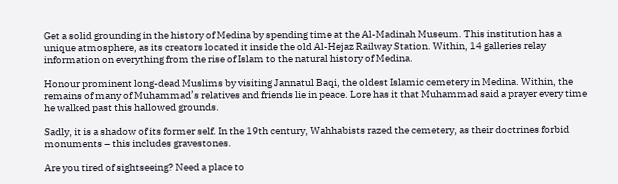Get a solid grounding in the history of Medina by spending time at the Al-Madinah Museum. This institution has a unique atmosphere, as its creators located it inside the old Al-Hejaz Railway Station. Within, 14 galleries relay information on everything from the rise of Islam to the natural history of Medina.

Honour prominent long-dead Muslims by visiting Jannatul Baqi, the oldest Islamic cemetery in Medina. Within, the remains of many of Muhammad’s relatives and friends lie in peace. Lore has it that Muhammad said a prayer every time he walked past this hallowed grounds.

Sadly, it is a shadow of its former self. In the 19th century, Wahhabists razed the cemetery, as their doctrines forbid monuments – this includes gravestones.

Are you tired of sightseeing? Need a place to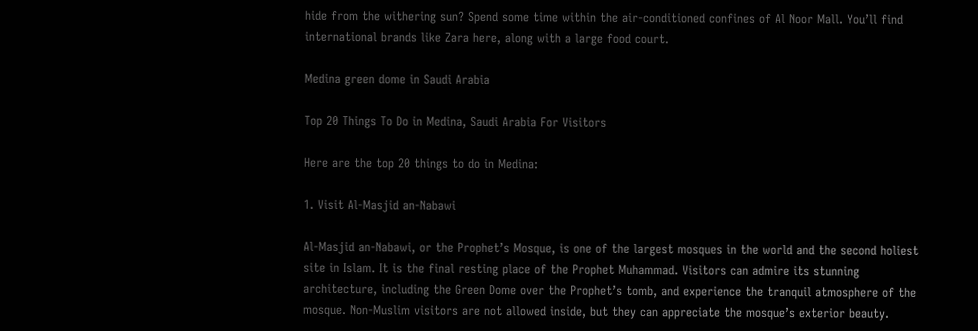hide from the withering sun? Spend some time within the air-conditioned confines of Al Noor Mall. You’ll find international brands like Zara here, along with a large food court.

Medina green dome in Saudi Arabia

Top 20 Things To Do in Medina, Saudi Arabia For Visitors

Here are the top 20 things to do in Medina:

1. Visit Al-Masjid an-Nabawi

Al-Masjid an-Nabawi, or the Prophet’s Mosque, is one of the largest mosques in the world and the second holiest site in Islam. It is the final resting place of the Prophet Muhammad. Visitors can admire its stunning architecture, including the Green Dome over the Prophet’s tomb, and experience the tranquil atmosphere of the mosque. Non-Muslim visitors are not allowed inside, but they can appreciate the mosque’s exterior beauty.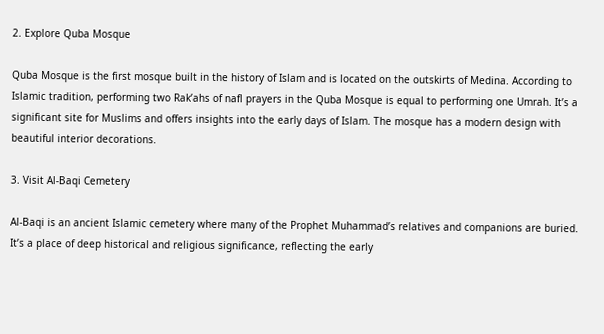2. Explore Quba Mosque

Quba Mosque is the first mosque built in the history of Islam and is located on the outskirts of Medina. According to Islamic tradition, performing two Rak’ahs of nafl prayers in the Quba Mosque is equal to performing one Umrah. It’s a significant site for Muslims and offers insights into the early days of Islam. The mosque has a modern design with beautiful interior decorations.

3. Visit Al-Baqi Cemetery

Al-Baqi is an ancient Islamic cemetery where many of the Prophet Muhammad’s relatives and companions are buried. It’s a place of deep historical and religious significance, reflecting the early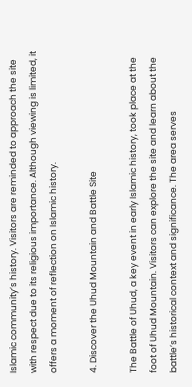Islamic community’s history. Visitors are reminded to approach the site with respect due to its religious importance. Although viewing is limited, it offers a moment of reflection on Islamic history.

4. Discover the Uhud Mountain and Battle Site

The Battle of Uhud, a key event in early Islamic history, took place at the foot of Uhud Mountain. Visitors can explore the site and learn about the battle’s historical context and significance. The area serves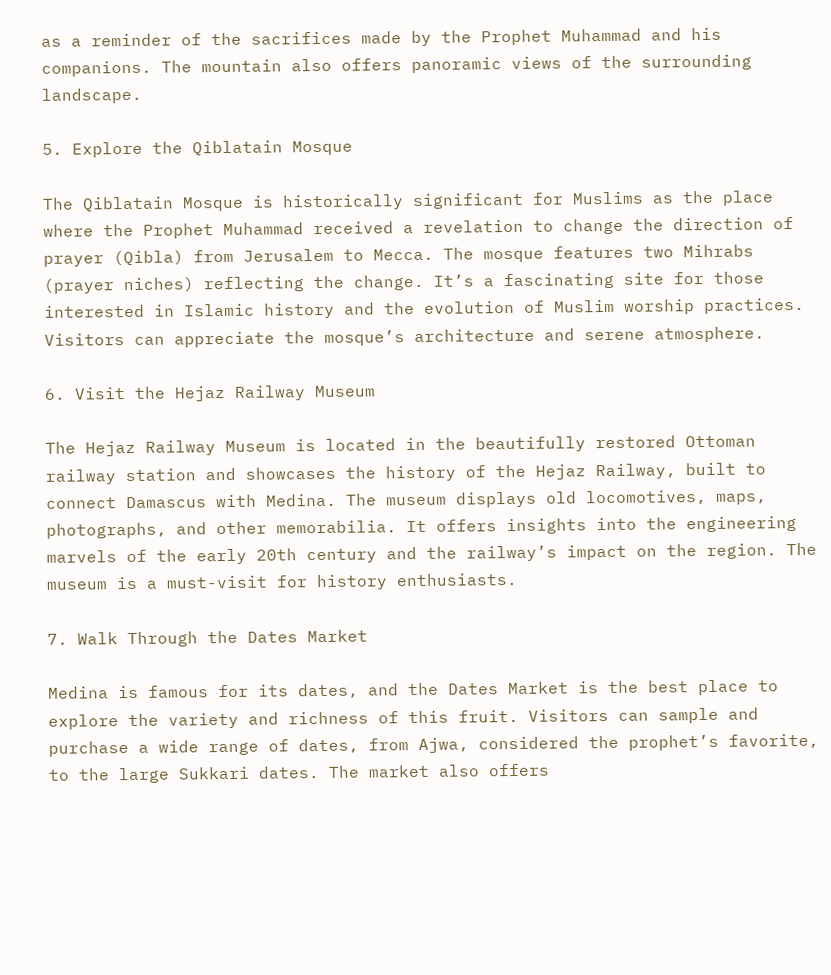as a reminder of the sacrifices made by the Prophet Muhammad and his companions. The mountain also offers panoramic views of the surrounding landscape.

5. Explore the Qiblatain Mosque

The Qiblatain Mosque is historically significant for Muslims as the place where the Prophet Muhammad received a revelation to change the direction of prayer (Qibla) from Jerusalem to Mecca. The mosque features two Mihrabs (prayer niches) reflecting the change. It’s a fascinating site for those interested in Islamic history and the evolution of Muslim worship practices. Visitors can appreciate the mosque’s architecture and serene atmosphere.

6. Visit the Hejaz Railway Museum

The Hejaz Railway Museum is located in the beautifully restored Ottoman railway station and showcases the history of the Hejaz Railway, built to connect Damascus with Medina. The museum displays old locomotives, maps, photographs, and other memorabilia. It offers insights into the engineering marvels of the early 20th century and the railway’s impact on the region. The museum is a must-visit for history enthusiasts.

7. Walk Through the Dates Market

Medina is famous for its dates, and the Dates Market is the best place to explore the variety and richness of this fruit. Visitors can sample and purchase a wide range of dates, from Ajwa, considered the prophet’s favorite, to the large Sukkari dates. The market also offers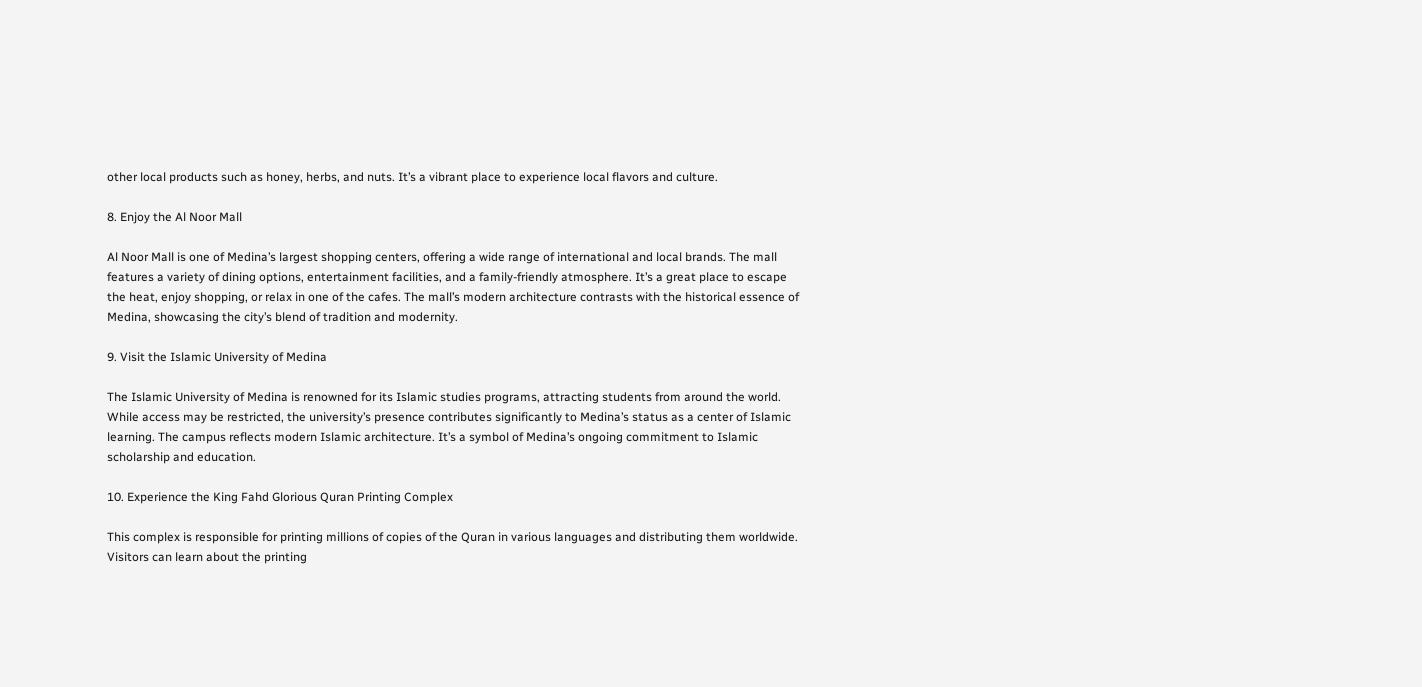other local products such as honey, herbs, and nuts. It’s a vibrant place to experience local flavors and culture.

8. Enjoy the Al Noor Mall

Al Noor Mall is one of Medina’s largest shopping centers, offering a wide range of international and local brands. The mall features a variety of dining options, entertainment facilities, and a family-friendly atmosphere. It’s a great place to escape the heat, enjoy shopping, or relax in one of the cafes. The mall’s modern architecture contrasts with the historical essence of Medina, showcasing the city’s blend of tradition and modernity.

9. Visit the Islamic University of Medina

The Islamic University of Medina is renowned for its Islamic studies programs, attracting students from around the world. While access may be restricted, the university’s presence contributes significantly to Medina’s status as a center of Islamic learning. The campus reflects modern Islamic architecture. It’s a symbol of Medina’s ongoing commitment to Islamic scholarship and education.

10. Experience the King Fahd Glorious Quran Printing Complex

This complex is responsible for printing millions of copies of the Quran in various languages and distributing them worldwide. Visitors can learn about the printing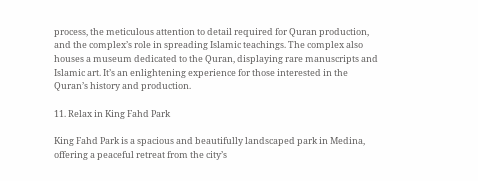process, the meticulous attention to detail required for Quran production, and the complex’s role in spreading Islamic teachings. The complex also houses a museum dedicated to the Quran, displaying rare manuscripts and Islamic art. It’s an enlightening experience for those interested in the Quran’s history and production.

11. Relax in King Fahd Park

King Fahd Park is a spacious and beautifully landscaped park in Medina, offering a peaceful retreat from the city’s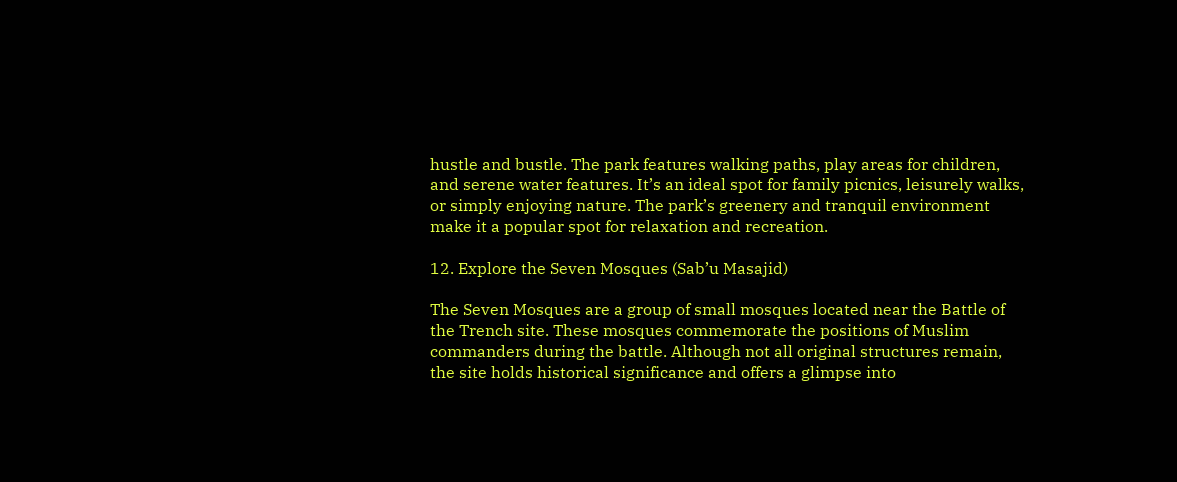hustle and bustle. The park features walking paths, play areas for children, and serene water features. It’s an ideal spot for family picnics, leisurely walks, or simply enjoying nature. The park’s greenery and tranquil environment make it a popular spot for relaxation and recreation.

12. Explore the Seven Mosques (Sab’u Masajid)

The Seven Mosques are a group of small mosques located near the Battle of the Trench site. These mosques commemorate the positions of Muslim commanders during the battle. Although not all original structures remain, the site holds historical significance and offers a glimpse into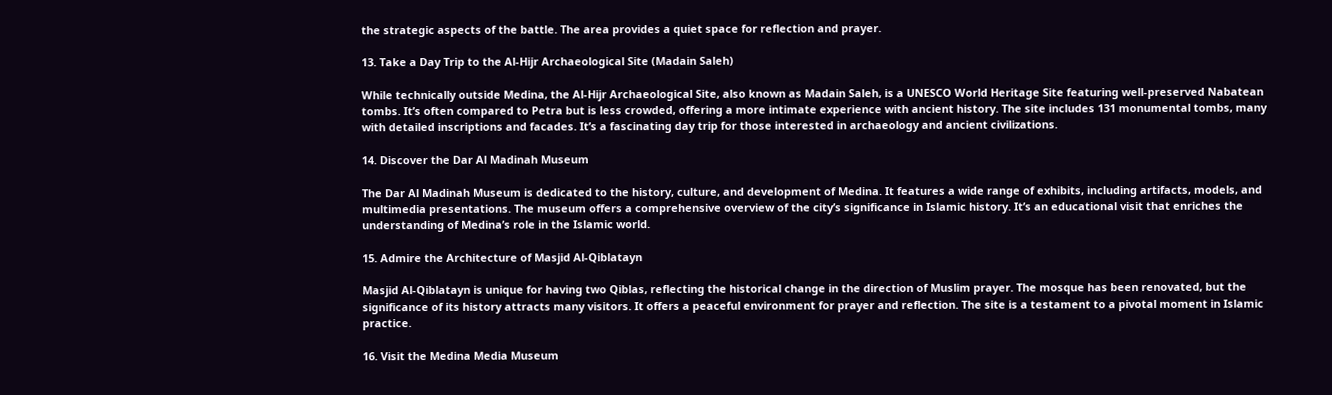the strategic aspects of the battle. The area provides a quiet space for reflection and prayer.

13. Take a Day Trip to the Al-Hijr Archaeological Site (Madain Saleh)

While technically outside Medina, the Al-Hijr Archaeological Site, also known as Madain Saleh, is a UNESCO World Heritage Site featuring well-preserved Nabatean tombs. It’s often compared to Petra but is less crowded, offering a more intimate experience with ancient history. The site includes 131 monumental tombs, many with detailed inscriptions and facades. It’s a fascinating day trip for those interested in archaeology and ancient civilizations.

14. Discover the Dar Al Madinah Museum

The Dar Al Madinah Museum is dedicated to the history, culture, and development of Medina. It features a wide range of exhibits, including artifacts, models, and multimedia presentations. The museum offers a comprehensive overview of the city’s significance in Islamic history. It’s an educational visit that enriches the understanding of Medina’s role in the Islamic world.

15. Admire the Architecture of Masjid Al-Qiblatayn

Masjid Al-Qiblatayn is unique for having two Qiblas, reflecting the historical change in the direction of Muslim prayer. The mosque has been renovated, but the significance of its history attracts many visitors. It offers a peaceful environment for prayer and reflection. The site is a testament to a pivotal moment in Islamic practice.

16. Visit the Medina Media Museum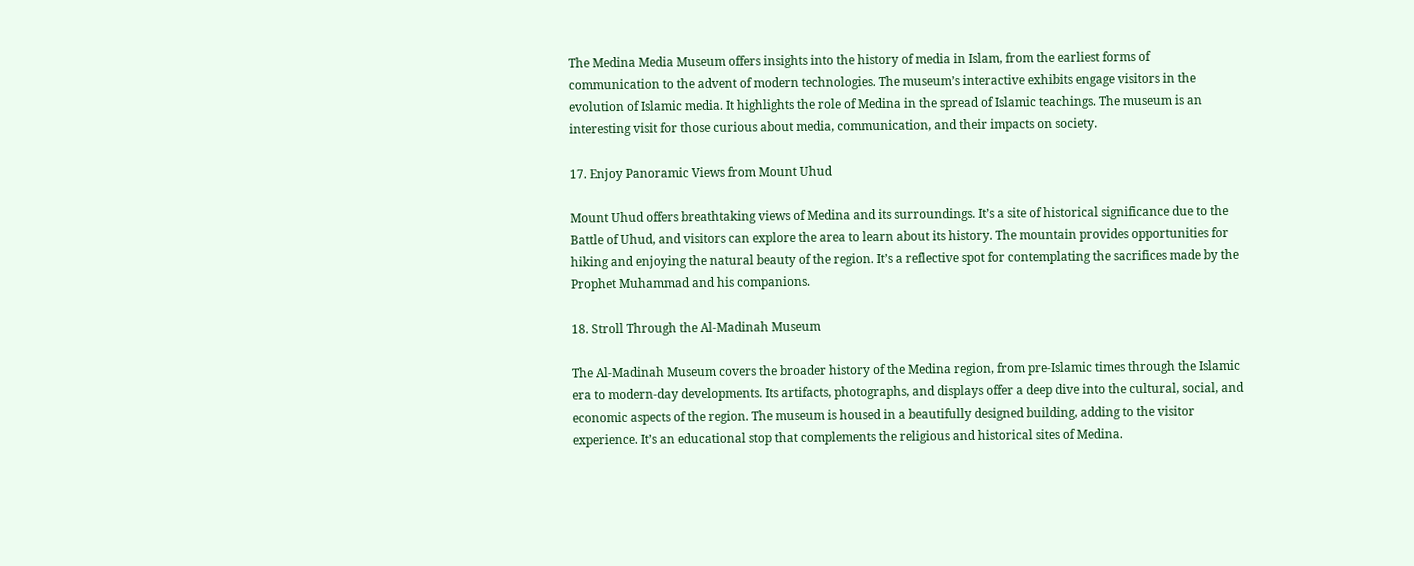The Medina Media Museum offers insights into the history of media in Islam, from the earliest forms of communication to the advent of modern technologies. The museum’s interactive exhibits engage visitors in the evolution of Islamic media. It highlights the role of Medina in the spread of Islamic teachings. The museum is an interesting visit for those curious about media, communication, and their impacts on society.

17. Enjoy Panoramic Views from Mount Uhud

Mount Uhud offers breathtaking views of Medina and its surroundings. It’s a site of historical significance due to the Battle of Uhud, and visitors can explore the area to learn about its history. The mountain provides opportunities for hiking and enjoying the natural beauty of the region. It’s a reflective spot for contemplating the sacrifices made by the Prophet Muhammad and his companions.

18. Stroll Through the Al-Madinah Museum

The Al-Madinah Museum covers the broader history of the Medina region, from pre-Islamic times through the Islamic era to modern-day developments. Its artifacts, photographs, and displays offer a deep dive into the cultural, social, and economic aspects of the region. The museum is housed in a beautifully designed building, adding to the visitor experience. It’s an educational stop that complements the religious and historical sites of Medina.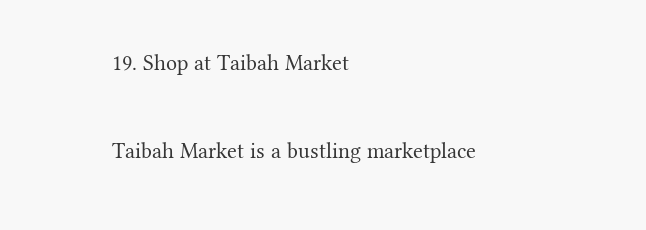19. Shop at Taibah Market

Taibah Market is a bustling marketplace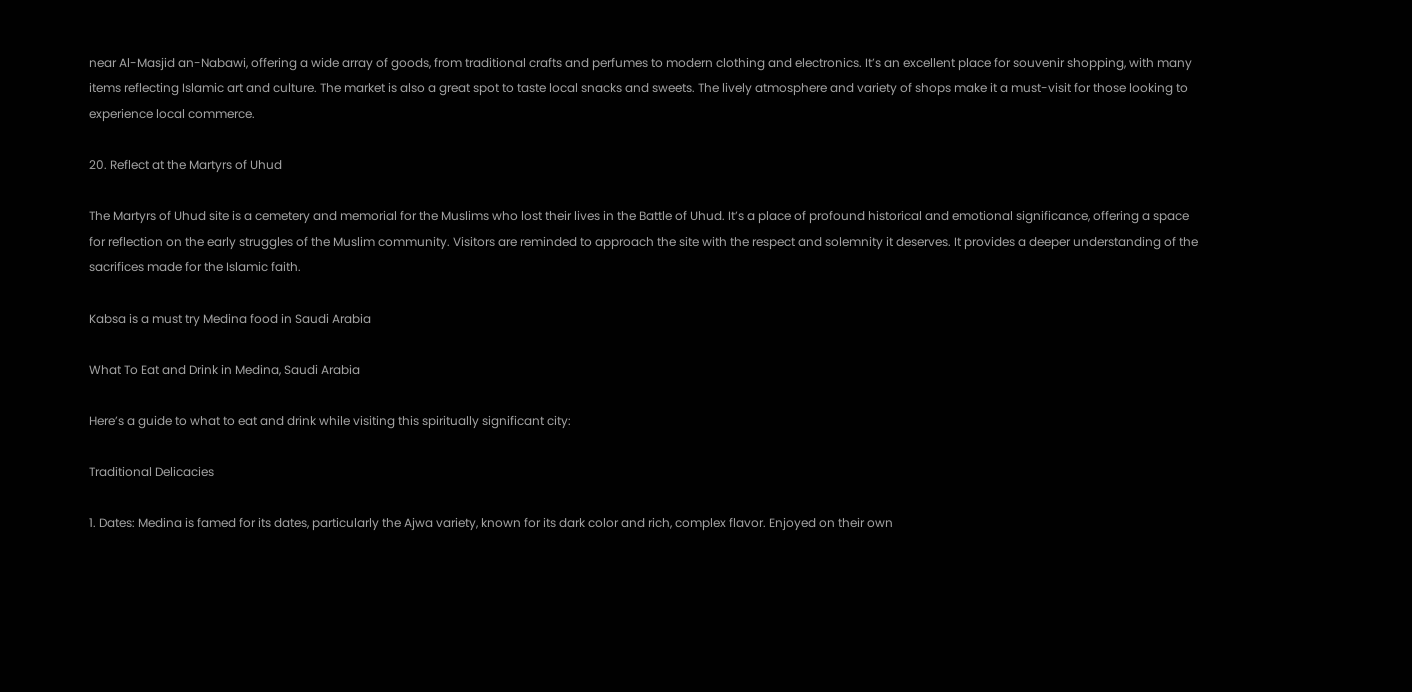near Al-Masjid an-Nabawi, offering a wide array of goods, from traditional crafts and perfumes to modern clothing and electronics. It’s an excellent place for souvenir shopping, with many items reflecting Islamic art and culture. The market is also a great spot to taste local snacks and sweets. The lively atmosphere and variety of shops make it a must-visit for those looking to experience local commerce.

20. Reflect at the Martyrs of Uhud

The Martyrs of Uhud site is a cemetery and memorial for the Muslims who lost their lives in the Battle of Uhud. It’s a place of profound historical and emotional significance, offering a space for reflection on the early struggles of the Muslim community. Visitors are reminded to approach the site with the respect and solemnity it deserves. It provides a deeper understanding of the sacrifices made for the Islamic faith.

Kabsa is a must try Medina food in Saudi Arabia

What To Eat and Drink in Medina, Saudi Arabia

Here’s a guide to what to eat and drink while visiting this spiritually significant city:

Traditional Delicacies

1. Dates: Medina is famed for its dates, particularly the Ajwa variety, known for its dark color and rich, complex flavor. Enjoyed on their own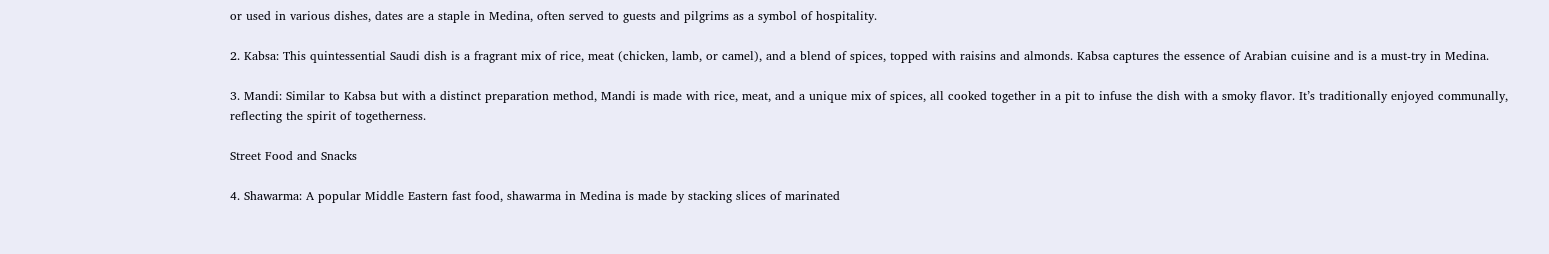or used in various dishes, dates are a staple in Medina, often served to guests and pilgrims as a symbol of hospitality.

2. Kabsa: This quintessential Saudi dish is a fragrant mix of rice, meat (chicken, lamb, or camel), and a blend of spices, topped with raisins and almonds. Kabsa captures the essence of Arabian cuisine and is a must-try in Medina.

3. Mandi: Similar to Kabsa but with a distinct preparation method, Mandi is made with rice, meat, and a unique mix of spices, all cooked together in a pit to infuse the dish with a smoky flavor. It’s traditionally enjoyed communally, reflecting the spirit of togetherness.

Street Food and Snacks

4. Shawarma: A popular Middle Eastern fast food, shawarma in Medina is made by stacking slices of marinated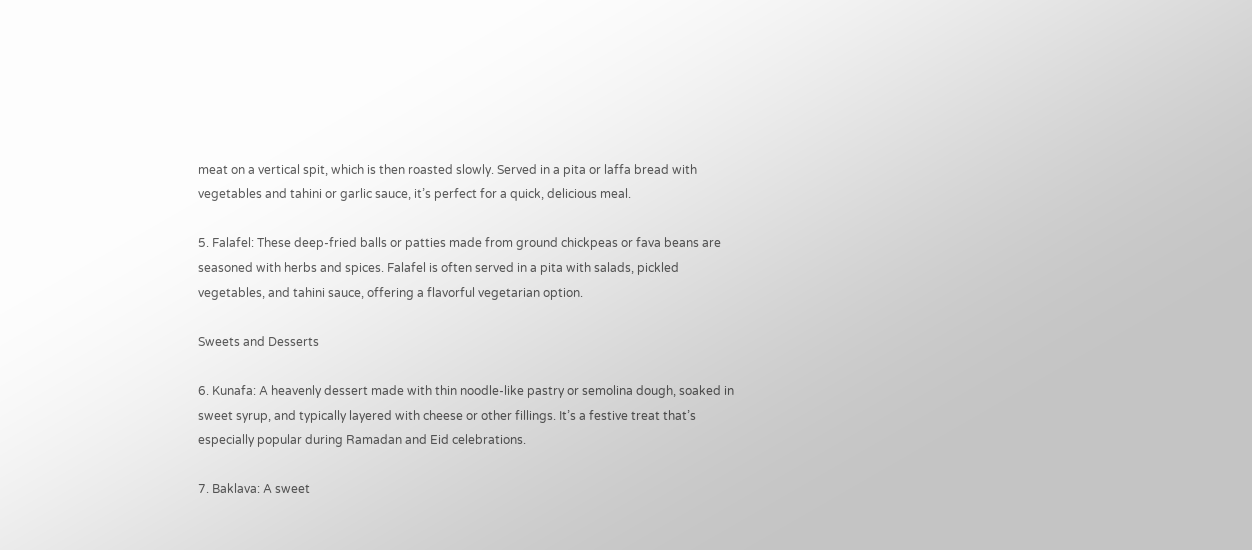meat on a vertical spit, which is then roasted slowly. Served in a pita or laffa bread with vegetables and tahini or garlic sauce, it’s perfect for a quick, delicious meal.

5. Falafel: These deep-fried balls or patties made from ground chickpeas or fava beans are seasoned with herbs and spices. Falafel is often served in a pita with salads, pickled vegetables, and tahini sauce, offering a flavorful vegetarian option.

Sweets and Desserts

6. Kunafa: A heavenly dessert made with thin noodle-like pastry or semolina dough, soaked in sweet syrup, and typically layered with cheese or other fillings. It’s a festive treat that’s especially popular during Ramadan and Eid celebrations.

7. Baklava: A sweet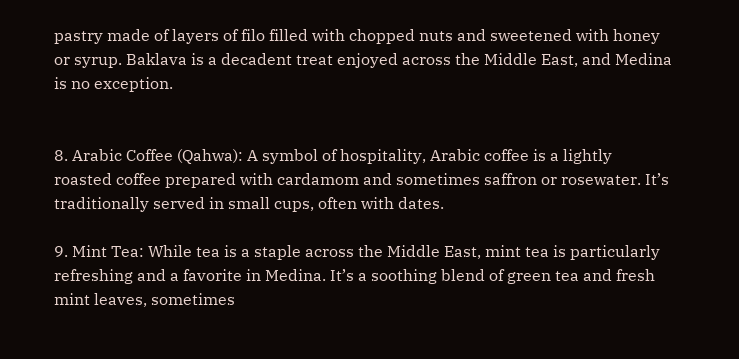pastry made of layers of filo filled with chopped nuts and sweetened with honey or syrup. Baklava is a decadent treat enjoyed across the Middle East, and Medina is no exception.


8. Arabic Coffee (Qahwa): A symbol of hospitality, Arabic coffee is a lightly roasted coffee prepared with cardamom and sometimes saffron or rosewater. It’s traditionally served in small cups, often with dates.

9. Mint Tea: While tea is a staple across the Middle East, mint tea is particularly refreshing and a favorite in Medina. It’s a soothing blend of green tea and fresh mint leaves, sometimes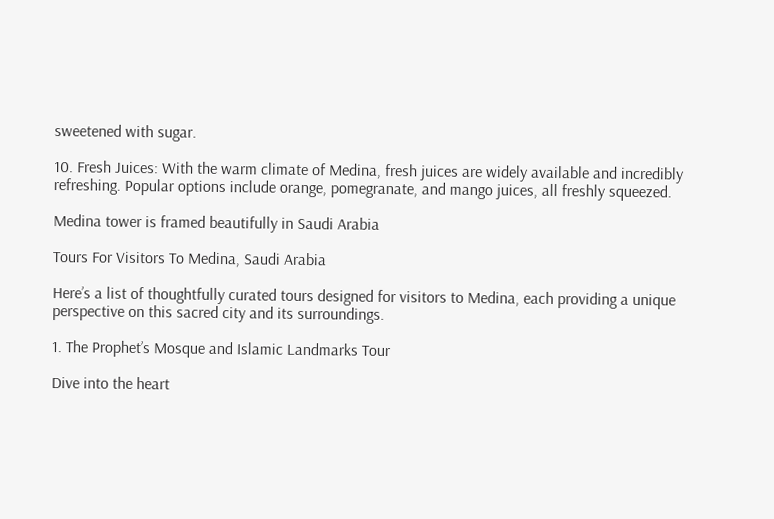sweetened with sugar.

10. Fresh Juices: With the warm climate of Medina, fresh juices are widely available and incredibly refreshing. Popular options include orange, pomegranate, and mango juices, all freshly squeezed.

Medina tower is framed beautifully in Saudi Arabia

Tours For Visitors To Medina, Saudi Arabia

Here’s a list of thoughtfully curated tours designed for visitors to Medina, each providing a unique perspective on this sacred city and its surroundings.

1. The Prophet’s Mosque and Islamic Landmarks Tour

Dive into the heart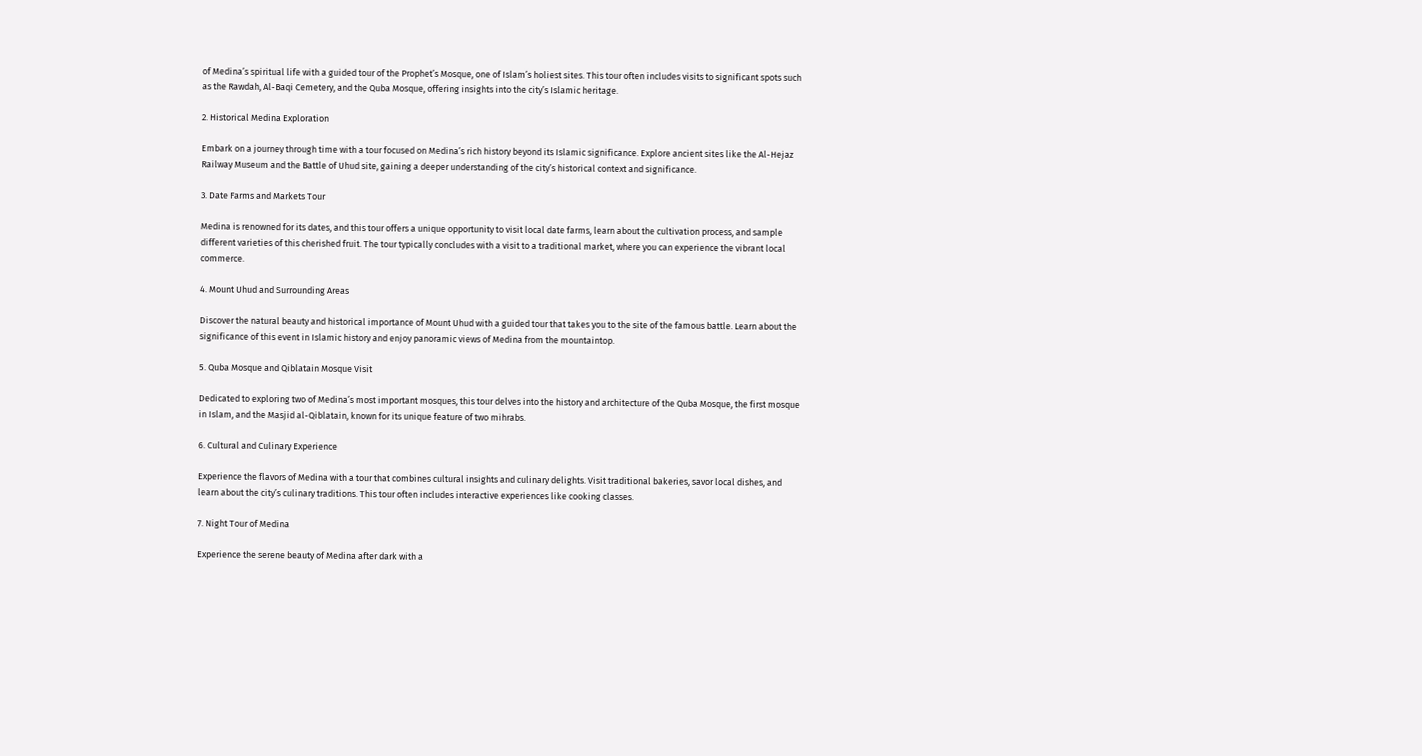of Medina’s spiritual life with a guided tour of the Prophet’s Mosque, one of Islam’s holiest sites. This tour often includes visits to significant spots such as the Rawdah, Al-Baqi Cemetery, and the Quba Mosque, offering insights into the city’s Islamic heritage.

2. Historical Medina Exploration

Embark on a journey through time with a tour focused on Medina’s rich history beyond its Islamic significance. Explore ancient sites like the Al-Hejaz Railway Museum and the Battle of Uhud site, gaining a deeper understanding of the city’s historical context and significance.

3. Date Farms and Markets Tour

Medina is renowned for its dates, and this tour offers a unique opportunity to visit local date farms, learn about the cultivation process, and sample different varieties of this cherished fruit. The tour typically concludes with a visit to a traditional market, where you can experience the vibrant local commerce.

4. Mount Uhud and Surrounding Areas

Discover the natural beauty and historical importance of Mount Uhud with a guided tour that takes you to the site of the famous battle. Learn about the significance of this event in Islamic history and enjoy panoramic views of Medina from the mountaintop.

5. Quba Mosque and Qiblatain Mosque Visit

Dedicated to exploring two of Medina’s most important mosques, this tour delves into the history and architecture of the Quba Mosque, the first mosque in Islam, and the Masjid al-Qiblatain, known for its unique feature of two mihrabs.

6. Cultural and Culinary Experience

Experience the flavors of Medina with a tour that combines cultural insights and culinary delights. Visit traditional bakeries, savor local dishes, and learn about the city’s culinary traditions. This tour often includes interactive experiences like cooking classes.

7. Night Tour of Medina

Experience the serene beauty of Medina after dark with a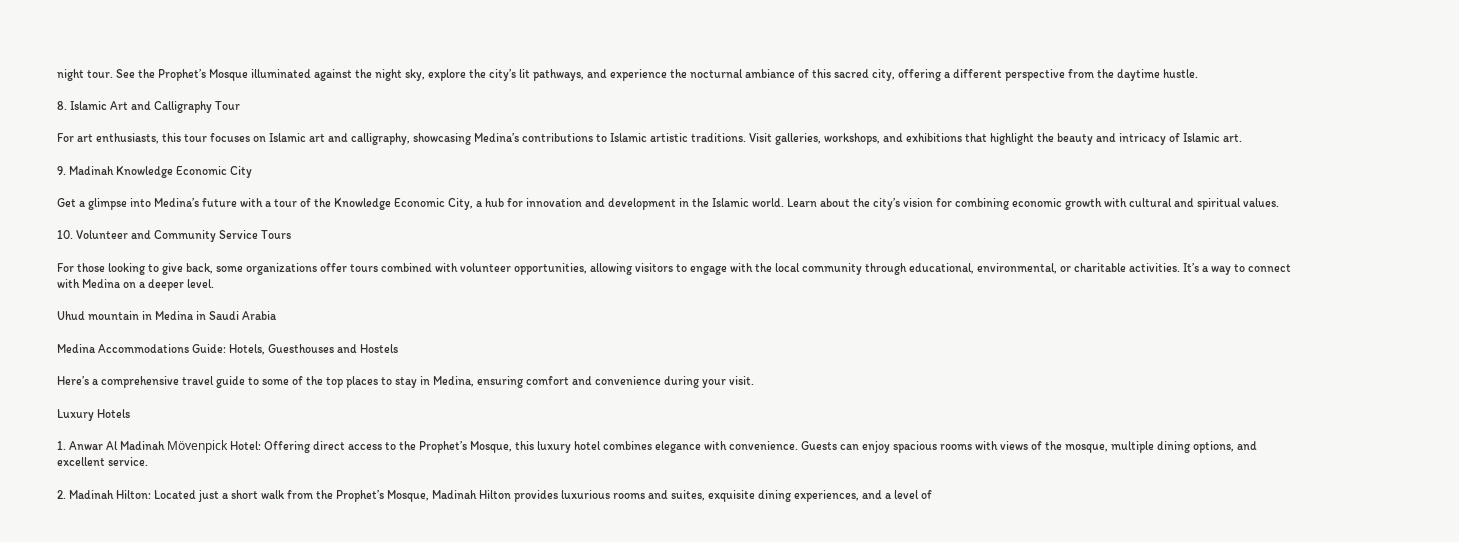night tour. See the Prophet’s Mosque illuminated against the night sky, explore the city’s lit pathways, and experience the nocturnal ambiance of this sacred city, offering a different perspective from the daytime hustle.

8. Islamic Art and Calligraphy Tour

For art enthusiasts, this tour focuses on Islamic art and calligraphy, showcasing Medina’s contributions to Islamic artistic traditions. Visit galleries, workshops, and exhibitions that highlight the beauty and intricacy of Islamic art.

9. Madinah Knowledge Economic City

Get a glimpse into Medina’s future with a tour of the Knowledge Economic City, a hub for innovation and development in the Islamic world. Learn about the city’s vision for combining economic growth with cultural and spiritual values.

10. Volunteer and Community Service Tours

For those looking to give back, some organizations offer tours combined with volunteer opportunities, allowing visitors to engage with the local community through educational, environmental, or charitable activities. It’s a way to connect with Medina on a deeper level.

Uhud mountain in Medina in Saudi Arabia

Medina Accommodations Guide: Hotels, Guesthouses and Hostels

Here’s a comprehensive travel guide to some of the top places to stay in Medina, ensuring comfort and convenience during your visit.

Luxury Hotels

1. Anwar Al Madinah Mövenpick Hotel: Offering direct access to the Prophet’s Mosque, this luxury hotel combines elegance with convenience. Guests can enjoy spacious rooms with views of the mosque, multiple dining options, and excellent service.

2. Madinah Hilton: Located just a short walk from the Prophet’s Mosque, Madinah Hilton provides luxurious rooms and suites, exquisite dining experiences, and a level of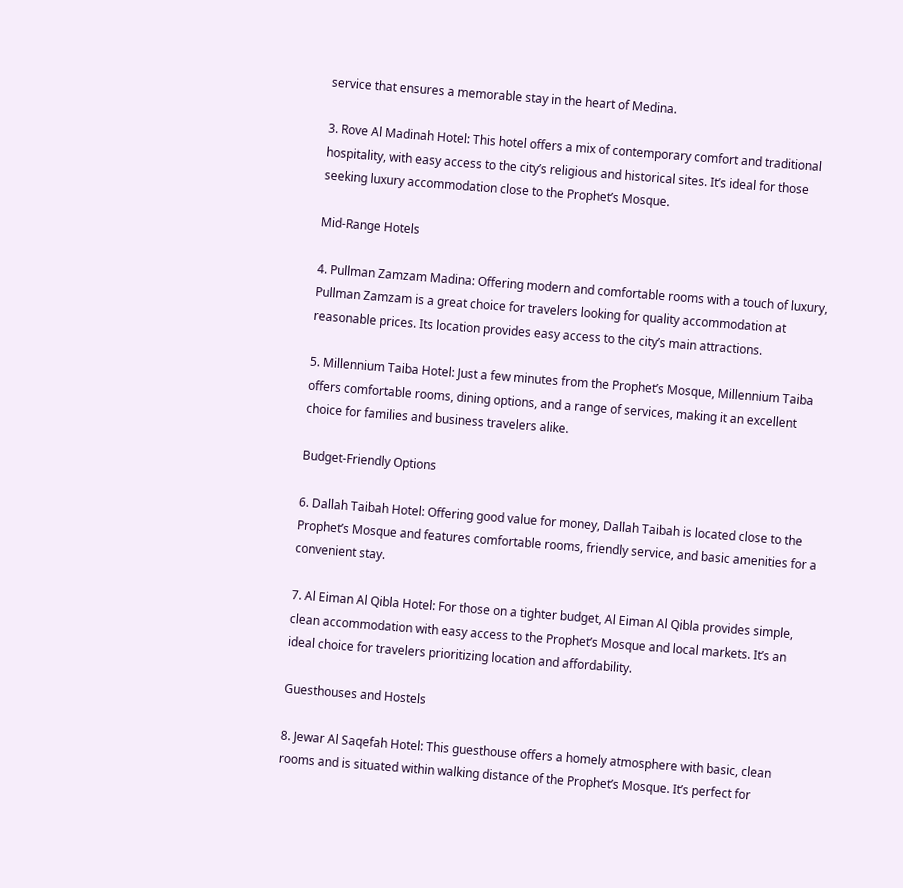service that ensures a memorable stay in the heart of Medina.

3. Rove Al Madinah Hotel: This hotel offers a mix of contemporary comfort and traditional hospitality, with easy access to the city’s religious and historical sites. It’s ideal for those seeking luxury accommodation close to the Prophet’s Mosque.

Mid-Range Hotels

4. Pullman Zamzam Madina: Offering modern and comfortable rooms with a touch of luxury, Pullman Zamzam is a great choice for travelers looking for quality accommodation at reasonable prices. Its location provides easy access to the city’s main attractions.

5. Millennium Taiba Hotel: Just a few minutes from the Prophet’s Mosque, Millennium Taiba offers comfortable rooms, dining options, and a range of services, making it an excellent choice for families and business travelers alike.

Budget-Friendly Options

6. Dallah Taibah Hotel: Offering good value for money, Dallah Taibah is located close to the Prophet’s Mosque and features comfortable rooms, friendly service, and basic amenities for a convenient stay.

7. Al Eiman Al Qibla Hotel: For those on a tighter budget, Al Eiman Al Qibla provides simple, clean accommodation with easy access to the Prophet’s Mosque and local markets. It’s an ideal choice for travelers prioritizing location and affordability.

Guesthouses and Hostels

8. Jewar Al Saqefah Hotel: This guesthouse offers a homely atmosphere with basic, clean rooms and is situated within walking distance of the Prophet’s Mosque. It’s perfect for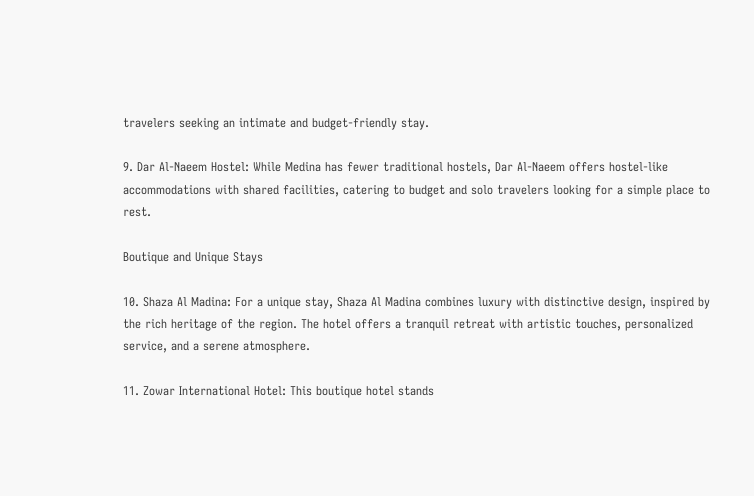travelers seeking an intimate and budget-friendly stay.

9. Dar Al-Naeem Hostel: While Medina has fewer traditional hostels, Dar Al-Naeem offers hostel-like accommodations with shared facilities, catering to budget and solo travelers looking for a simple place to rest.

Boutique and Unique Stays

10. Shaza Al Madina: For a unique stay, Shaza Al Madina combines luxury with distinctive design, inspired by the rich heritage of the region. The hotel offers a tranquil retreat with artistic touches, personalized service, and a serene atmosphere.

11. Zowar International Hotel: This boutique hotel stands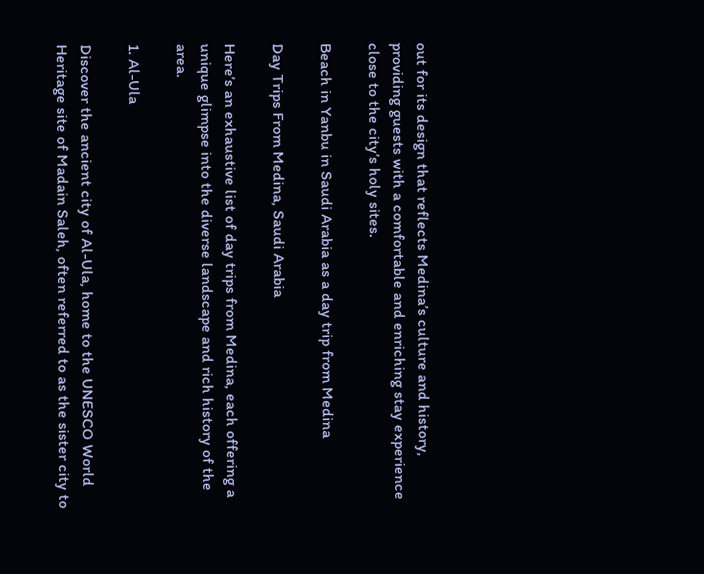out for its design that reflects Medina’s culture and history, providing guests with a comfortable and enriching stay experience close to the city’s holy sites.

Beach in Yanbu in Saudi Arabia as a day trip from Medina

Day Trips From Medina, Saudi Arabia

Here’s an exhaustive list of day trips from Medina, each offering a unique glimpse into the diverse landscape and rich history of the area.

1. Al-Ula

Discover the ancient city of Al-Ula, home to the UNESCO World Heritage site of Madain Saleh, often referred to as the sister city to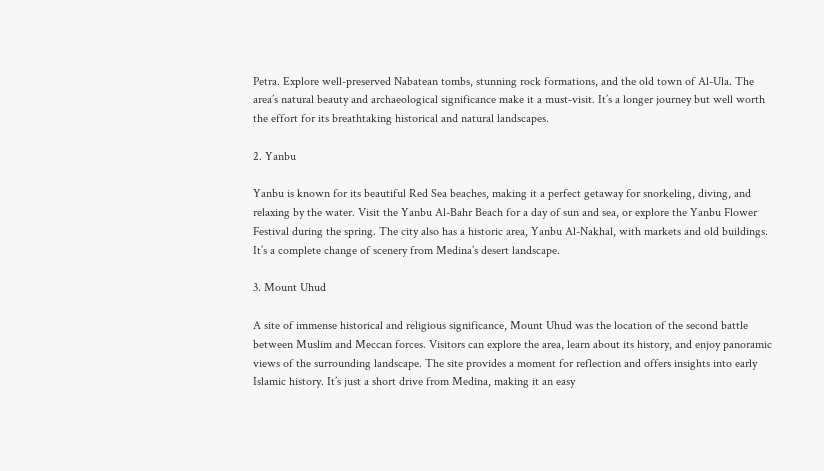Petra. Explore well-preserved Nabatean tombs, stunning rock formations, and the old town of Al-Ula. The area’s natural beauty and archaeological significance make it a must-visit. It’s a longer journey but well worth the effort for its breathtaking historical and natural landscapes.

2. Yanbu

Yanbu is known for its beautiful Red Sea beaches, making it a perfect getaway for snorkeling, diving, and relaxing by the water. Visit the Yanbu Al-Bahr Beach for a day of sun and sea, or explore the Yanbu Flower Festival during the spring. The city also has a historic area, Yanbu Al-Nakhal, with markets and old buildings. It’s a complete change of scenery from Medina’s desert landscape.

3. Mount Uhud

A site of immense historical and religious significance, Mount Uhud was the location of the second battle between Muslim and Meccan forces. Visitors can explore the area, learn about its history, and enjoy panoramic views of the surrounding landscape. The site provides a moment for reflection and offers insights into early Islamic history. It’s just a short drive from Medina, making it an easy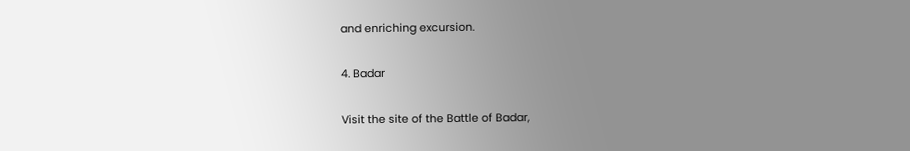and enriching excursion.

4. Badar

Visit the site of the Battle of Badar,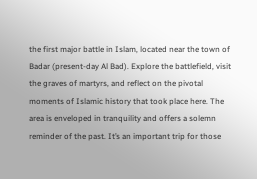the first major battle in Islam, located near the town of Badar (present-day Al Bad). Explore the battlefield, visit the graves of martyrs, and reflect on the pivotal moments of Islamic history that took place here. The area is enveloped in tranquility and offers a solemn reminder of the past. It’s an important trip for those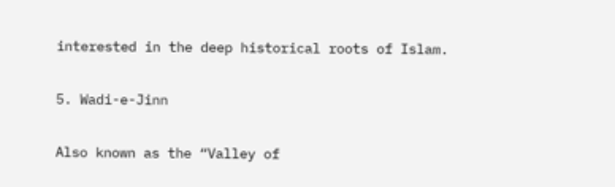interested in the deep historical roots of Islam.

5. Wadi-e-Jinn

Also known as the “Valley of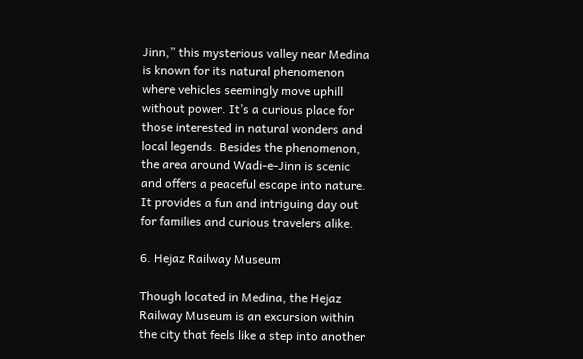Jinn,” this mysterious valley near Medina is known for its natural phenomenon where vehicles seemingly move uphill without power. It’s a curious place for those interested in natural wonders and local legends. Besides the phenomenon, the area around Wadi-e-Jinn is scenic and offers a peaceful escape into nature. It provides a fun and intriguing day out for families and curious travelers alike.

6. Hejaz Railway Museum

Though located in Medina, the Hejaz Railway Museum is an excursion within the city that feels like a step into another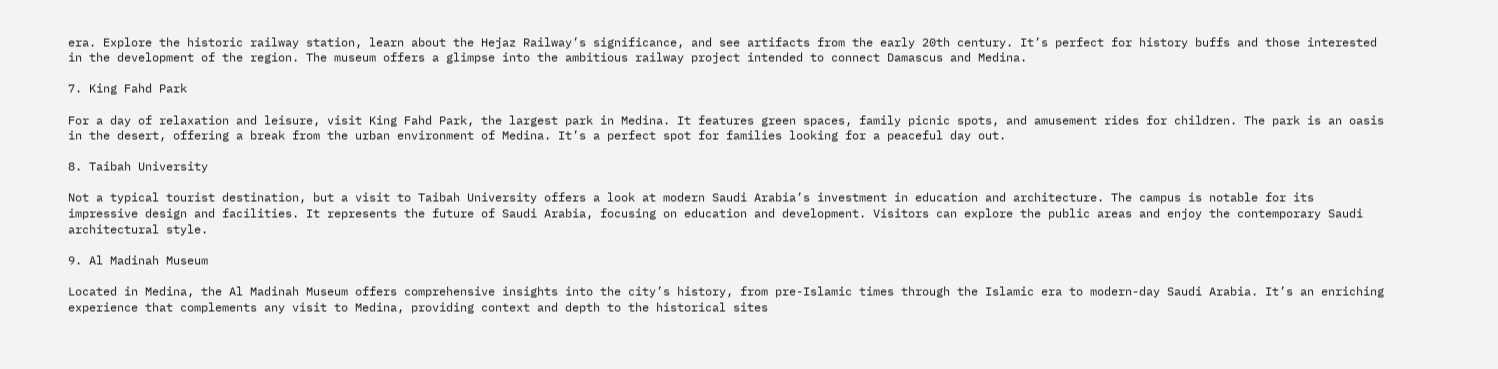era. Explore the historic railway station, learn about the Hejaz Railway’s significance, and see artifacts from the early 20th century. It’s perfect for history buffs and those interested in the development of the region. The museum offers a glimpse into the ambitious railway project intended to connect Damascus and Medina.

7. King Fahd Park

For a day of relaxation and leisure, visit King Fahd Park, the largest park in Medina. It features green spaces, family picnic spots, and amusement rides for children. The park is an oasis in the desert, offering a break from the urban environment of Medina. It’s a perfect spot for families looking for a peaceful day out.

8. Taibah University

Not a typical tourist destination, but a visit to Taibah University offers a look at modern Saudi Arabia’s investment in education and architecture. The campus is notable for its impressive design and facilities. It represents the future of Saudi Arabia, focusing on education and development. Visitors can explore the public areas and enjoy the contemporary Saudi architectural style.

9. Al Madinah Museum

Located in Medina, the Al Madinah Museum offers comprehensive insights into the city’s history, from pre-Islamic times through the Islamic era to modern-day Saudi Arabia. It’s an enriching experience that complements any visit to Medina, providing context and depth to the historical sites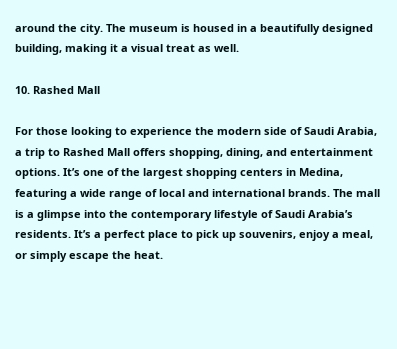around the city. The museum is housed in a beautifully designed building, making it a visual treat as well.

10. Rashed Mall

For those looking to experience the modern side of Saudi Arabia, a trip to Rashed Mall offers shopping, dining, and entertainment options. It’s one of the largest shopping centers in Medina, featuring a wide range of local and international brands. The mall is a glimpse into the contemporary lifestyle of Saudi Arabia’s residents. It’s a perfect place to pick up souvenirs, enjoy a meal, or simply escape the heat.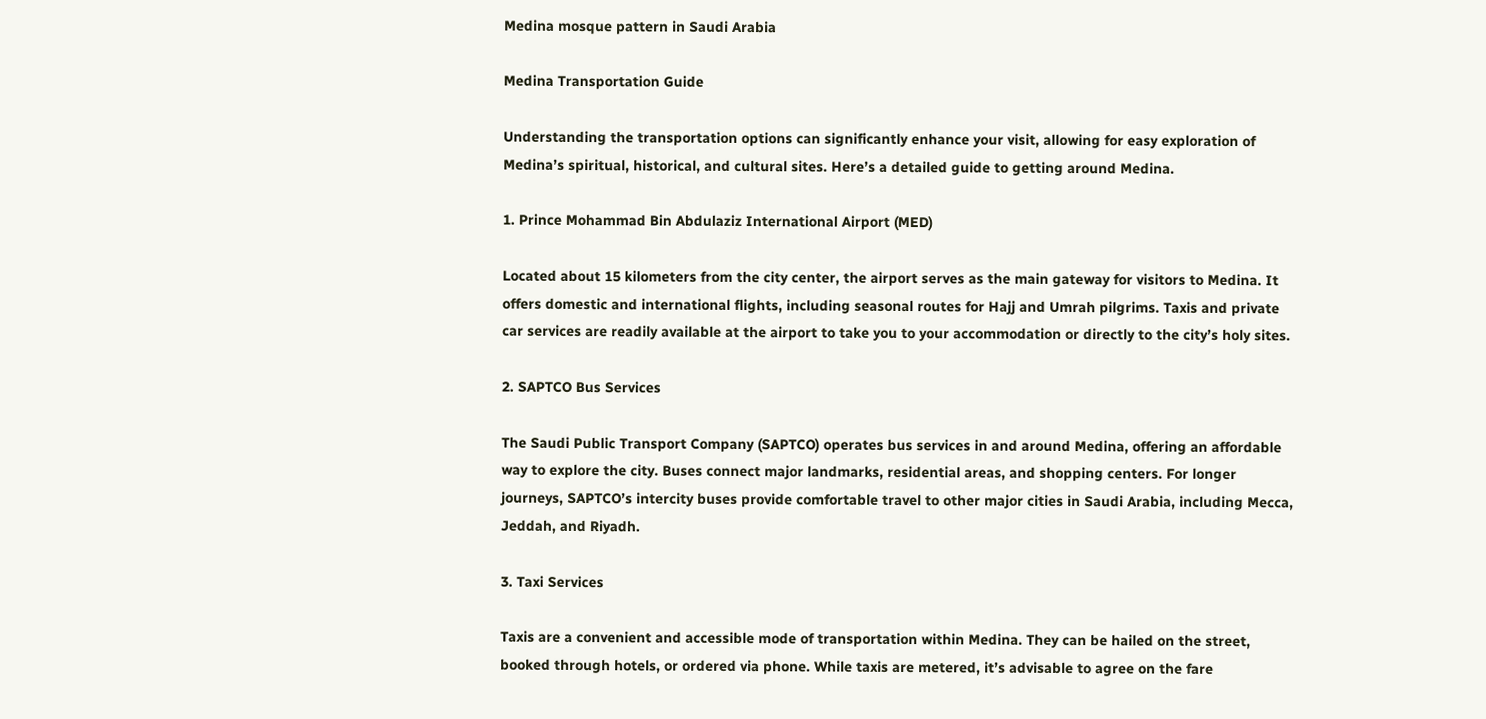Medina mosque pattern in Saudi Arabia

Medina Transportation Guide

Understanding the transportation options can significantly enhance your visit, allowing for easy exploration of Medina’s spiritual, historical, and cultural sites. Here’s a detailed guide to getting around Medina.

1. Prince Mohammad Bin Abdulaziz International Airport (MED)

Located about 15 kilometers from the city center, the airport serves as the main gateway for visitors to Medina. It offers domestic and international flights, including seasonal routes for Hajj and Umrah pilgrims. Taxis and private car services are readily available at the airport to take you to your accommodation or directly to the city’s holy sites.

2. SAPTCO Bus Services

The Saudi Public Transport Company (SAPTCO) operates bus services in and around Medina, offering an affordable way to explore the city. Buses connect major landmarks, residential areas, and shopping centers. For longer journeys, SAPTCO’s intercity buses provide comfortable travel to other major cities in Saudi Arabia, including Mecca, Jeddah, and Riyadh.

3. Taxi Services

Taxis are a convenient and accessible mode of transportation within Medina. They can be hailed on the street, booked through hotels, or ordered via phone. While taxis are metered, it’s advisable to agree on the fare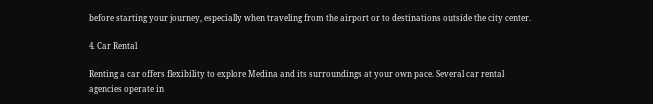before starting your journey, especially when traveling from the airport or to destinations outside the city center.

4. Car Rental

Renting a car offers flexibility to explore Medina and its surroundings at your own pace. Several car rental agencies operate in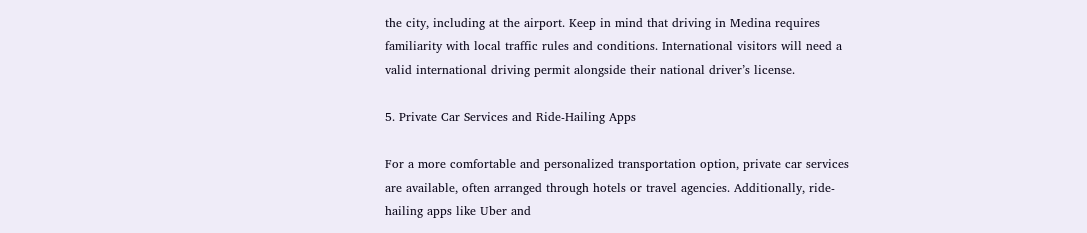the city, including at the airport. Keep in mind that driving in Medina requires familiarity with local traffic rules and conditions. International visitors will need a valid international driving permit alongside their national driver’s license.

5. Private Car Services and Ride-Hailing Apps

For a more comfortable and personalized transportation option, private car services are available, often arranged through hotels or travel agencies. Additionally, ride-hailing apps like Uber and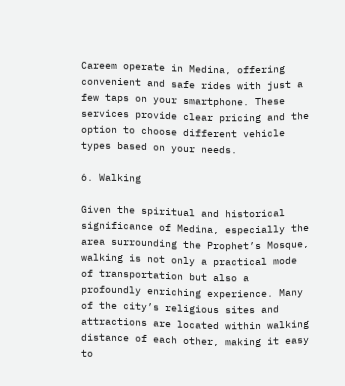Careem operate in Medina, offering convenient and safe rides with just a few taps on your smartphone. These services provide clear pricing and the option to choose different vehicle types based on your needs.

6. Walking

Given the spiritual and historical significance of Medina, especially the area surrounding the Prophet’s Mosque, walking is not only a practical mode of transportation but also a profoundly enriching experience. Many of the city’s religious sites and attractions are located within walking distance of each other, making it easy to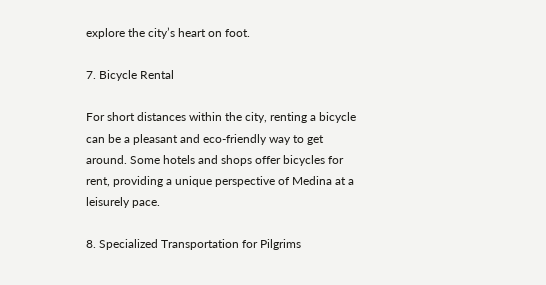explore the city’s heart on foot.

7. Bicycle Rental

For short distances within the city, renting a bicycle can be a pleasant and eco-friendly way to get around. Some hotels and shops offer bicycles for rent, providing a unique perspective of Medina at a leisurely pace.

8. Specialized Transportation for Pilgrims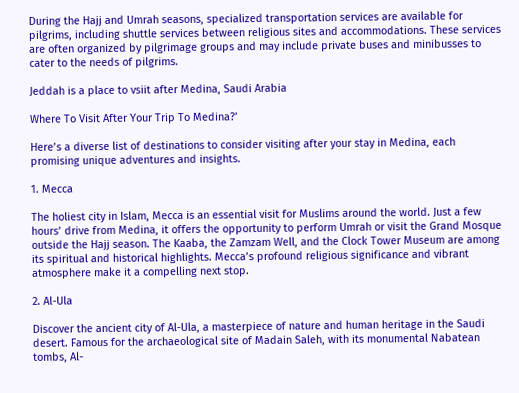During the Hajj and Umrah seasons, specialized transportation services are available for pilgrims, including shuttle services between religious sites and accommodations. These services are often organized by pilgrimage groups and may include private buses and minibusses to cater to the needs of pilgrims.

Jeddah is a place to vsiit after Medina, Saudi Arabia

Where To Visit After Your Trip To Medina?’

Here’s a diverse list of destinations to consider visiting after your stay in Medina, each promising unique adventures and insights.

1. Mecca

The holiest city in Islam, Mecca is an essential visit for Muslims around the world. Just a few hours’ drive from Medina, it offers the opportunity to perform Umrah or visit the Grand Mosque outside the Hajj season. The Kaaba, the Zamzam Well, and the Clock Tower Museum are among its spiritual and historical highlights. Mecca’s profound religious significance and vibrant atmosphere make it a compelling next stop.

2. Al-Ula

Discover the ancient city of Al-Ula, a masterpiece of nature and human heritage in the Saudi desert. Famous for the archaeological site of Madain Saleh, with its monumental Nabatean tombs, Al-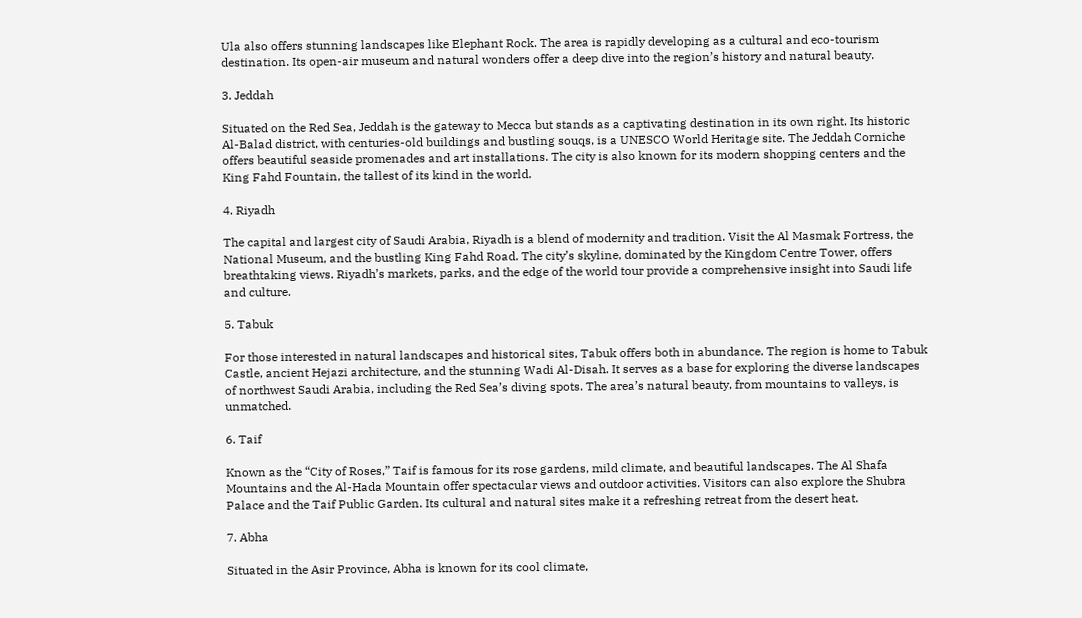Ula also offers stunning landscapes like Elephant Rock. The area is rapidly developing as a cultural and eco-tourism destination. Its open-air museum and natural wonders offer a deep dive into the region’s history and natural beauty.

3. Jeddah

Situated on the Red Sea, Jeddah is the gateway to Mecca but stands as a captivating destination in its own right. Its historic Al-Balad district, with centuries-old buildings and bustling souqs, is a UNESCO World Heritage site. The Jeddah Corniche offers beautiful seaside promenades and art installations. The city is also known for its modern shopping centers and the King Fahd Fountain, the tallest of its kind in the world.

4. Riyadh

The capital and largest city of Saudi Arabia, Riyadh is a blend of modernity and tradition. Visit the Al Masmak Fortress, the National Museum, and the bustling King Fahd Road. The city’s skyline, dominated by the Kingdom Centre Tower, offers breathtaking views. Riyadh’s markets, parks, and the edge of the world tour provide a comprehensive insight into Saudi life and culture.

5. Tabuk

For those interested in natural landscapes and historical sites, Tabuk offers both in abundance. The region is home to Tabuk Castle, ancient Hejazi architecture, and the stunning Wadi Al-Disah. It serves as a base for exploring the diverse landscapes of northwest Saudi Arabia, including the Red Sea’s diving spots. The area’s natural beauty, from mountains to valleys, is unmatched.

6. Taif

Known as the “City of Roses,” Taif is famous for its rose gardens, mild climate, and beautiful landscapes. The Al Shafa Mountains and the Al-Hada Mountain offer spectacular views and outdoor activities. Visitors can also explore the Shubra Palace and the Taif Public Garden. Its cultural and natural sites make it a refreshing retreat from the desert heat.

7. Abha

Situated in the Asir Province, Abha is known for its cool climate,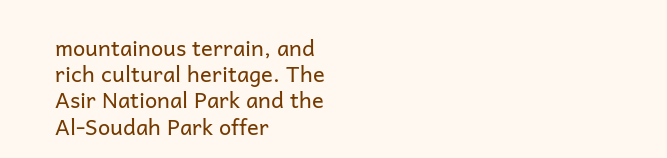mountainous terrain, and rich cultural heritage. The Asir National Park and the Al-Soudah Park offer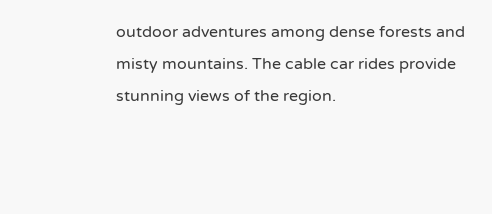outdoor adventures among dense forests and misty mountains. The cable car rides provide stunning views of the region.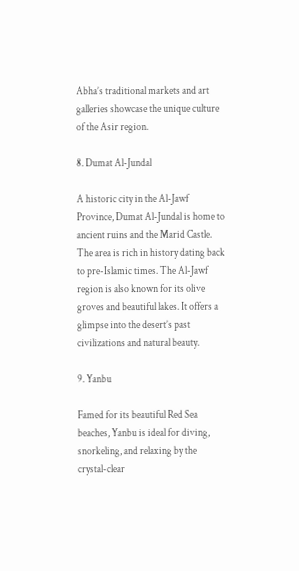Abha’s traditional markets and art galleries showcase the unique culture of the Asir region.

8. Dumat Al-Jundal

A historic city in the Al-Jawf Province, Dumat Al-Jundal is home to ancient ruins and the Marid Castle. The area is rich in history dating back to pre-Islamic times. The Al-Jawf region is also known for its olive groves and beautiful lakes. It offers a glimpse into the desert’s past civilizations and natural beauty.

9. Yanbu

Famed for its beautiful Red Sea beaches, Yanbu is ideal for diving, snorkeling, and relaxing by the crystal-clear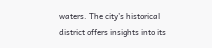waters. The city’s historical district offers insights into its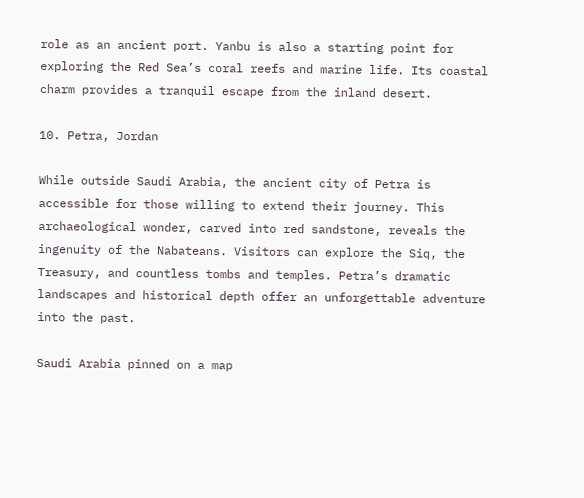role as an ancient port. Yanbu is also a starting point for exploring the Red Sea’s coral reefs and marine life. Its coastal charm provides a tranquil escape from the inland desert.

10. Petra, Jordan

While outside Saudi Arabia, the ancient city of Petra is accessible for those willing to extend their journey. This archaeological wonder, carved into red sandstone, reveals the ingenuity of the Nabateans. Visitors can explore the Siq, the Treasury, and countless tombs and temples. Petra’s dramatic landscapes and historical depth offer an unforgettable adventure into the past.

Saudi Arabia pinned on a map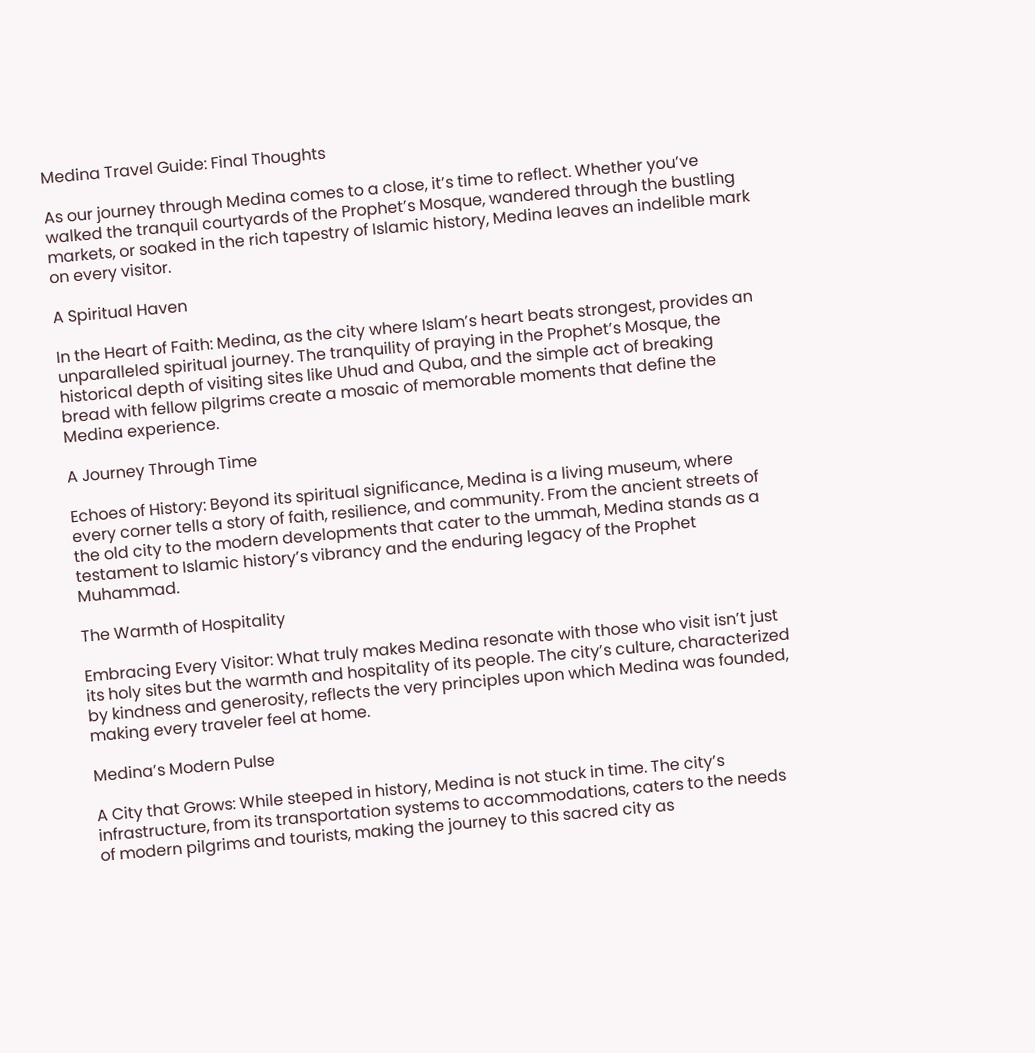Medina Travel Guide: Final Thoughts

As our journey through Medina comes to a close, it’s time to reflect. Whether you’ve walked the tranquil courtyards of the Prophet’s Mosque, wandered through the bustling markets, or soaked in the rich tapestry of Islamic history, Medina leaves an indelible mark on every visitor.

A Spiritual Haven

In the Heart of Faith: Medina, as the city where Islam’s heart beats strongest, provides an unparalleled spiritual journey. The tranquility of praying in the Prophet’s Mosque, the historical depth of visiting sites like Uhud and Quba, and the simple act of breaking bread with fellow pilgrims create a mosaic of memorable moments that define the Medina experience.

A Journey Through Time

Echoes of History: Beyond its spiritual significance, Medina is a living museum, where every corner tells a story of faith, resilience, and community. From the ancient streets of the old city to the modern developments that cater to the ummah, Medina stands as a testament to Islamic history’s vibrancy and the enduring legacy of the Prophet Muhammad.

The Warmth of Hospitality

Embracing Every Visitor: What truly makes Medina resonate with those who visit isn’t just its holy sites but the warmth and hospitality of its people. The city’s culture, characterized by kindness and generosity, reflects the very principles upon which Medina was founded, making every traveler feel at home.

Medina’s Modern Pulse

A City that Grows: While steeped in history, Medina is not stuck in time. The city’s infrastructure, from its transportation systems to accommodations, caters to the needs of modern pilgrims and tourists, making the journey to this sacred city as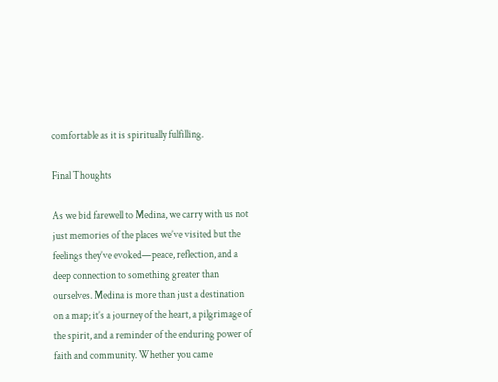comfortable as it is spiritually fulfilling.

Final Thoughts

As we bid farewell to Medina, we carry with us not just memories of the places we’ve visited but the feelings they’ve evoked—peace, reflection, and a deep connection to something greater than ourselves. Medina is more than just a destination on a map; it’s a journey of the heart, a pilgrimage of the spirit, and a reminder of the enduring power of faith and community. Whether you came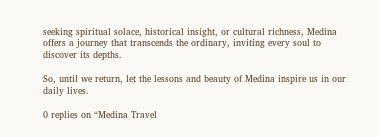seeking spiritual solace, historical insight, or cultural richness, Medina offers a journey that transcends the ordinary, inviting every soul to discover its depths.

So, until we return, let the lessons and beauty of Medina inspire us in our daily lives.

0 replies on “Medina Travel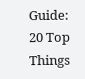Guide: 20 Top Things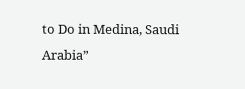to Do in Medina, Saudi Arabia”